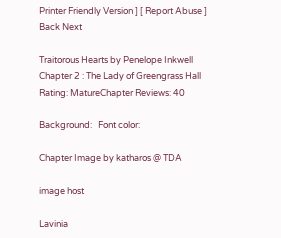Printer Friendly Version ] [ Report Abuse ]
Back Next

Traitorous Hearts by Penelope Inkwell
Chapter 2 : The Lady of Greengrass Hall
Rating: MatureChapter Reviews: 40

Background:   Font color:

Chapter Image by katharos @ TDA

image host

Lavinia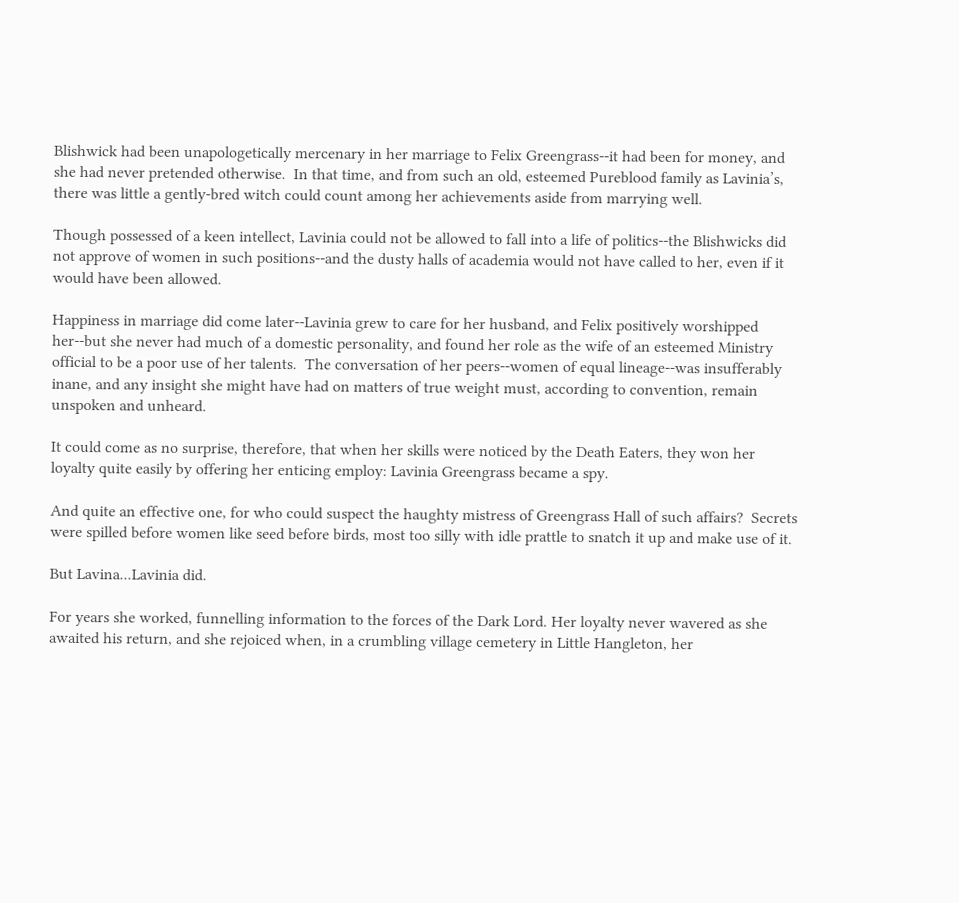Blishwick had been unapologetically mercenary in her marriage to Felix Greengrass--it had been for money, and she had never pretended otherwise.  In that time, and from such an old, esteemed Pureblood family as Lavinia’s, there was little a gently-bred witch could count among her achievements aside from marrying well.

Though possessed of a keen intellect, Lavinia could not be allowed to fall into a life of politics--the Blishwicks did not approve of women in such positions--and the dusty halls of academia would not have called to her, even if it would have been allowed.

Happiness in marriage did come later--Lavinia grew to care for her husband, and Felix positively worshipped her--but she never had much of a domestic personality, and found her role as the wife of an esteemed Ministry official to be a poor use of her talents.  The conversation of her peers--women of equal lineage--was insufferably inane, and any insight she might have had on matters of true weight must, according to convention, remain unspoken and unheard.

It could come as no surprise, therefore, that when her skills were noticed by the Death Eaters, they won her loyalty quite easily by offering her enticing employ: Lavinia Greengrass became a spy.

And quite an effective one, for who could suspect the haughty mistress of Greengrass Hall of such affairs?  Secrets were spilled before women like seed before birds, most too silly with idle prattle to snatch it up and make use of it.

But Lavina...Lavinia did.

For years she worked, funnelling information to the forces of the Dark Lord. Her loyalty never wavered as she awaited his return, and she rejoiced when, in a crumbling village cemetery in Little Hangleton, her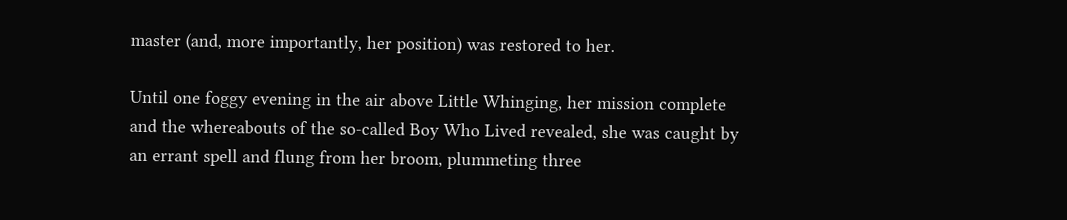master (and, more importantly, her position) was restored to her.

Until one foggy evening in the air above Little Whinging, her mission complete and the whereabouts of the so-called Boy Who Lived revealed, she was caught by an errant spell and flung from her broom, plummeting three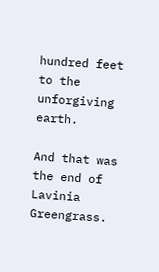hundred feet to the unforgiving earth.

And that was the end of Lavinia Greengrass.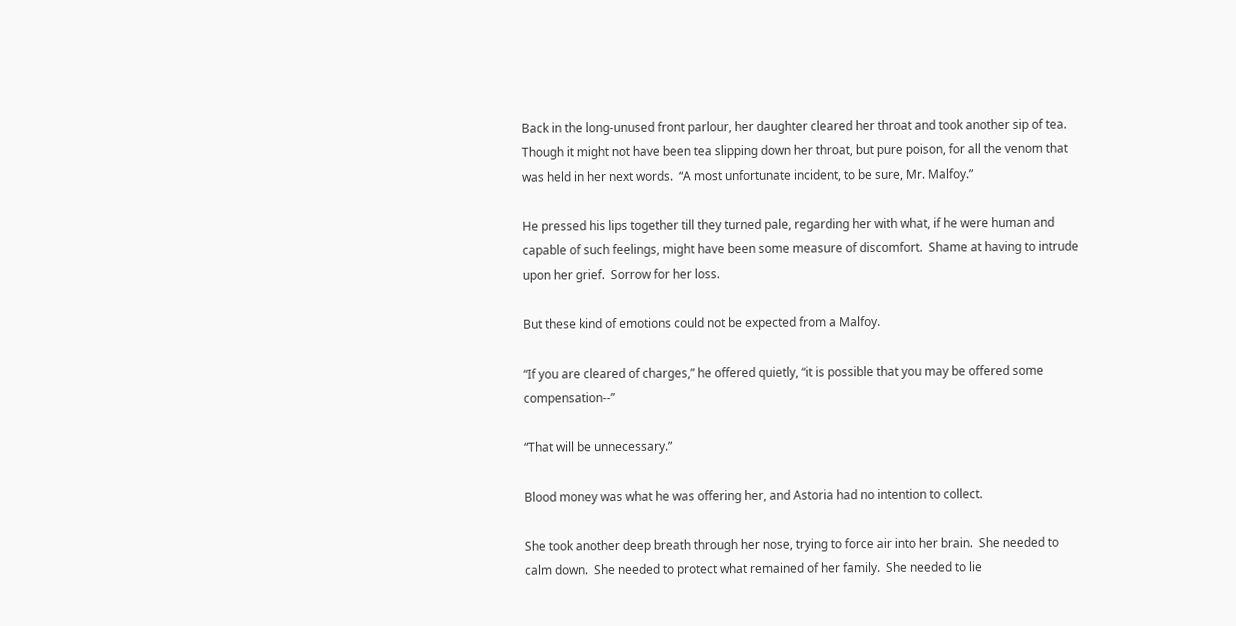Back in the long-unused front parlour, her daughter cleared her throat and took another sip of tea.  Though it might not have been tea slipping down her throat, but pure poison, for all the venom that was held in her next words.  “A most unfortunate incident, to be sure, Mr. Malfoy.”

He pressed his lips together till they turned pale, regarding her with what, if he were human and capable of such feelings, might have been some measure of discomfort.  Shame at having to intrude upon her grief.  Sorrow for her loss.

But these kind of emotions could not be expected from a Malfoy.

“If you are cleared of charges,” he offered quietly, “it is possible that you may be offered some compensation--”

“That will be unnecessary.”

Blood money was what he was offering her, and Astoria had no intention to collect.

She took another deep breath through her nose, trying to force air into her brain.  She needed to calm down.  She needed to protect what remained of her family.  She needed to lie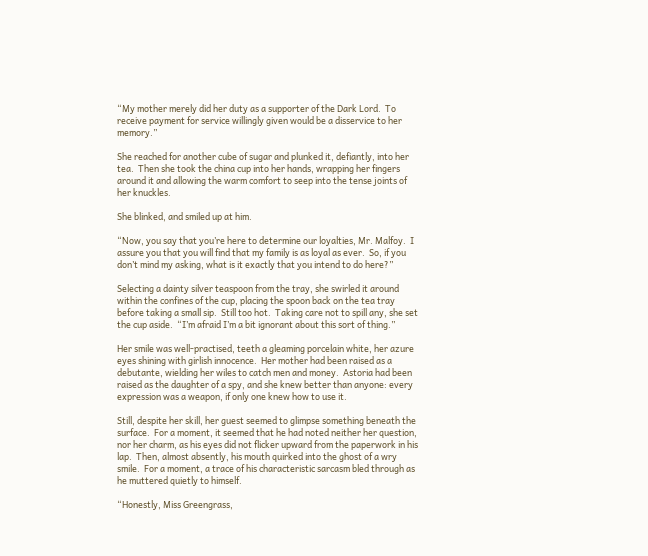“My mother merely did her duty as a supporter of the Dark Lord.  To receive payment for service willingly given would be a disservice to her memory.”

She reached for another cube of sugar and plunked it, defiantly, into her tea.  Then she took the china cup into her hands, wrapping her fingers around it and allowing the warm comfort to seep into the tense joints of her knuckles.

She blinked, and smiled up at him.

“Now, you say that you’re here to determine our loyalties, Mr. Malfoy.  I assure you that you will find that my family is as loyal as ever.  So, if you don’t mind my asking, what is it exactly that you intend to do here?”

Selecting a dainty silver teaspoon from the tray, she swirled it around within the confines of the cup, placing the spoon back on the tea tray before taking a small sip.  Still too hot.  Taking care not to spill any, she set the cup aside.  “I’m afraid I’m a bit ignorant about this sort of thing.”

Her smile was well-practised, teeth a gleaming porcelain white, her azure eyes shining with girlish innocence.  Her mother had been raised as a debutante, wielding her wiles to catch men and money.  Astoria had been raised as the daughter of a spy, and she knew better than anyone: every expression was a weapon, if only one knew how to use it.

Still, despite her skill, her guest seemed to glimpse something beneath the surface.  For a moment, it seemed that he had noted neither her question, nor her charm, as his eyes did not flicker upward from the paperwork in his lap.  Then, almost absently, his mouth quirked into the ghost of a wry smile.  For a moment, a trace of his characteristic sarcasm bled through as he muttered quietly to himself.

“Honestly, Miss Greengrass,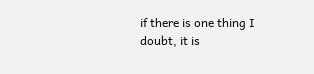if there is one thing I doubt, it is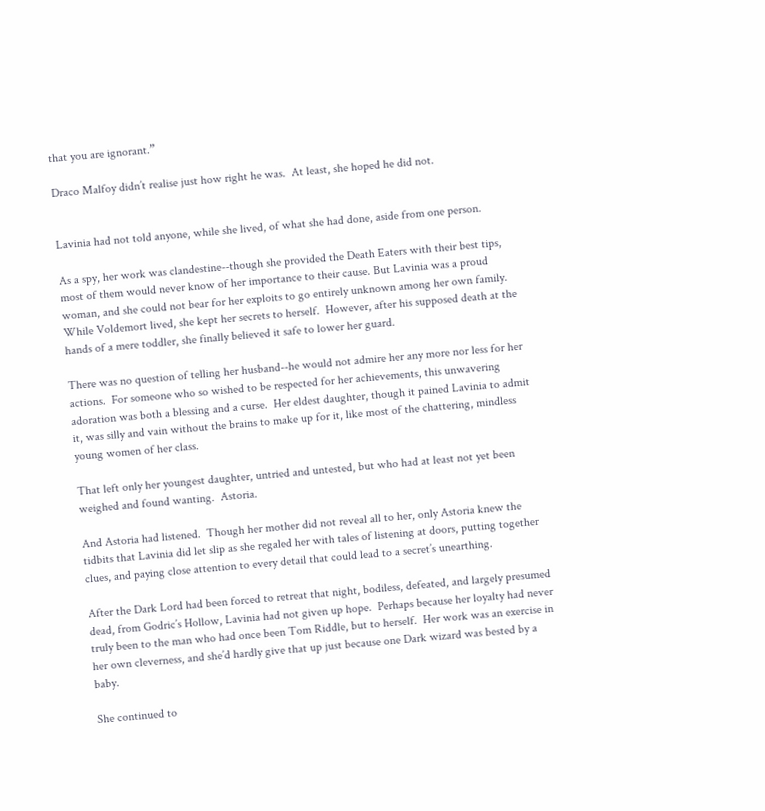that you are ignorant.”

Draco Malfoy didn’t realise just how right he was.  At least, she hoped he did not.


Lavinia had not told anyone, while she lived, of what she had done, aside from one person.

As a spy, her work was clandestine--though she provided the Death Eaters with their best tips, most of them would never know of her importance to their cause. But Lavinia was a proud woman, and she could not bear for her exploits to go entirely unknown among her own family.  While Voldemort lived, she kept her secrets to herself.  However, after his supposed death at the hands of a mere toddler, she finally believed it safe to lower her guard.

There was no question of telling her husband--he would not admire her any more nor less for her actions.  For someone who so wished to be respected for her achievements, this unwavering adoration was both a blessing and a curse.  Her eldest daughter, though it pained Lavinia to admit it, was silly and vain without the brains to make up for it, like most of the chattering, mindless young women of her class.

That left only her youngest daughter, untried and untested, but who had at least not yet been weighed and found wanting.  Astoria.

And Astoria had listened.  Though her mother did not reveal all to her, only Astoria knew the tidbits that Lavinia did let slip as she regaled her with tales of listening at doors, putting together clues, and paying close attention to every detail that could lead to a secret’s unearthing.

After the Dark Lord had been forced to retreat that night, bodiless, defeated, and largely presumed dead, from Godric’s Hollow, Lavinia had not given up hope.  Perhaps because her loyalty had never truly been to the man who had once been Tom Riddle, but to herself.  Her work was an exercise in her own cleverness, and she’d hardly give that up just because one Dark wizard was bested by a baby.

She continued to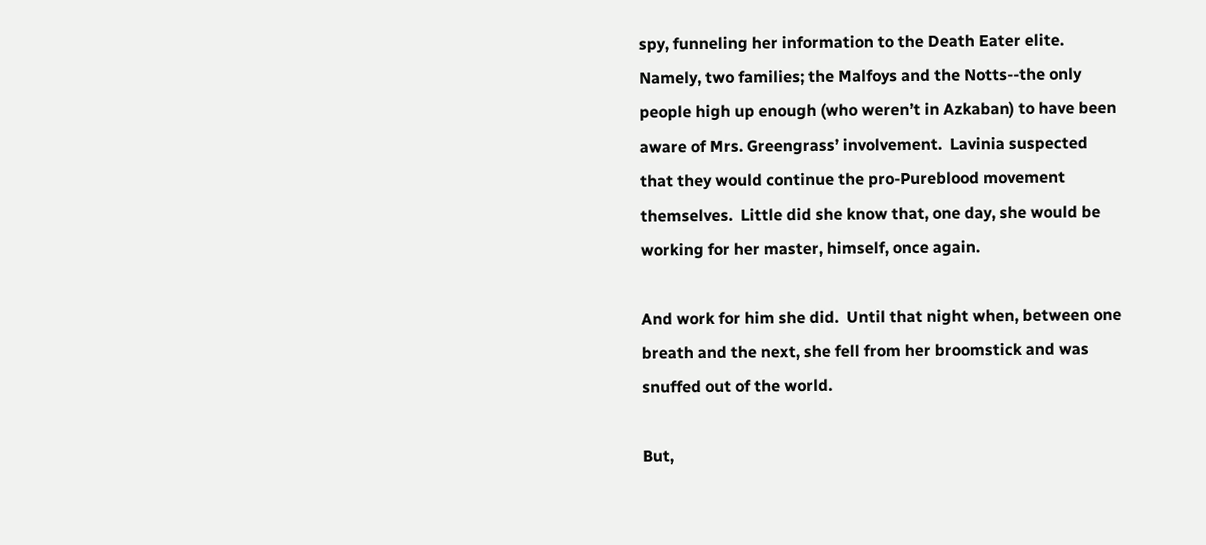spy, funneling her information to the Death Eater elite.  Namely, two families; the Malfoys and the Notts--the only people high up enough (who weren’t in Azkaban) to have been aware of Mrs. Greengrass’ involvement.  Lavinia suspected that they would continue the pro-Pureblood movement themselves.  Little did she know that, one day, she would be working for her master, himself, once again.

And work for him she did.  Until that night when, between one breath and the next, she fell from her broomstick and was snuffed out of the world.

But,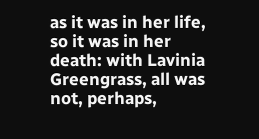as it was in her life, so it was in her death: with Lavinia Greengrass, all was not, perhaps,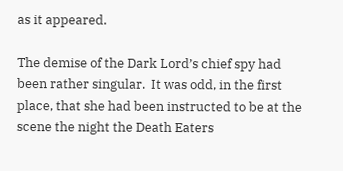as it appeared.

The demise of the Dark Lord’s chief spy had been rather singular.  It was odd, in the first place, that she had been instructed to be at the scene the night the Death Eaters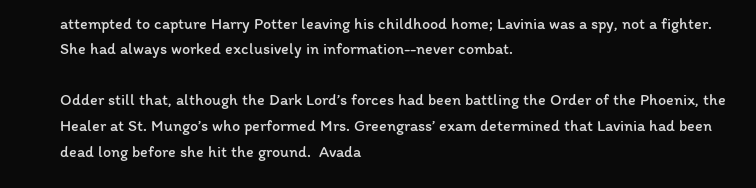attempted to capture Harry Potter leaving his childhood home; Lavinia was a spy, not a fighter.  She had always worked exclusively in information--never combat.

Odder still that, although the Dark Lord’s forces had been battling the Order of the Phoenix, the Healer at St. Mungo’s who performed Mrs. Greengrass’ exam determined that Lavinia had been dead long before she hit the ground.  Avada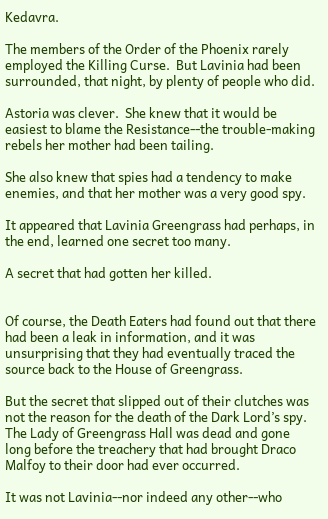Kedavra.

The members of the Order of the Phoenix rarely employed the Killing Curse.  But Lavinia had been surrounded, that night, by plenty of people who did.

Astoria was clever.  She knew that it would be easiest to blame the Resistance--the trouble-making rebels her mother had been tailing.

She also knew that spies had a tendency to make enemies, and that her mother was a very good spy.

It appeared that Lavinia Greengrass had perhaps, in the end, learned one secret too many.

A secret that had gotten her killed.


Of course, the Death Eaters had found out that there had been a leak in information, and it was unsurprising that they had eventually traced the source back to the House of Greengrass.

But the secret that slipped out of their clutches was not the reason for the death of the Dark Lord’s spy.  The Lady of Greengrass Hall was dead and gone long before the treachery that had brought Draco Malfoy to their door had ever occurred.

It was not Lavinia--nor indeed any other--who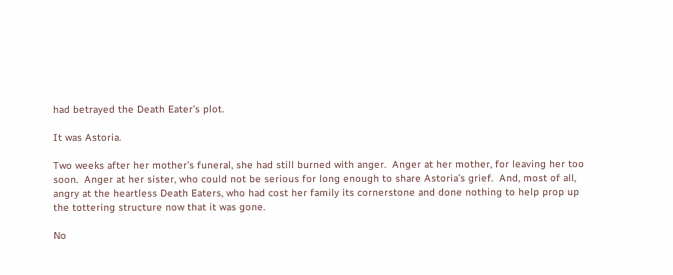had betrayed the Death Eater’s plot.

It was Astoria.

Two weeks after her mother’s funeral, she had still burned with anger.  Anger at her mother, for leaving her too soon.  Anger at her sister, who could not be serious for long enough to share Astoria’s grief.  And, most of all, angry at the heartless Death Eaters, who had cost her family its cornerstone and done nothing to help prop up the tottering structure now that it was gone.

No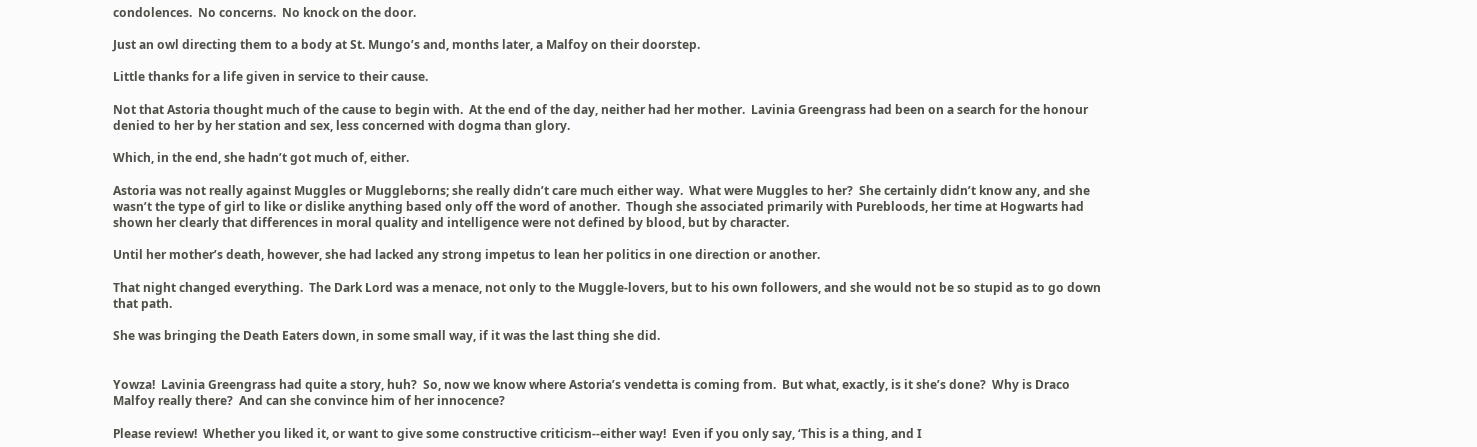condolences.  No concerns.  No knock on the door.

Just an owl directing them to a body at St. Mungo’s and, months later, a Malfoy on their doorstep.

Little thanks for a life given in service to their cause.

Not that Astoria thought much of the cause to begin with.  At the end of the day, neither had her mother.  Lavinia Greengrass had been on a search for the honour denied to her by her station and sex, less concerned with dogma than glory.

Which, in the end, she hadn’t got much of, either.

Astoria was not really against Muggles or Muggleborns; she really didn’t care much either way.  What were Muggles to her?  She certainly didn’t know any, and she wasn’t the type of girl to like or dislike anything based only off the word of another.  Though she associated primarily with Purebloods, her time at Hogwarts had shown her clearly that differences in moral quality and intelligence were not defined by blood, but by character.

Until her mother’s death, however, she had lacked any strong impetus to lean her politics in one direction or another.

That night changed everything.  The Dark Lord was a menace, not only to the Muggle-lovers, but to his own followers, and she would not be so stupid as to go down that path.

She was bringing the Death Eaters down, in some small way, if it was the last thing she did.


Yowza!  Lavinia Greengrass had quite a story, huh?  So, now we know where Astoria’s vendetta is coming from.  But what, exactly, is it she’s done?  Why is Draco Malfoy really there?  And can she convince him of her innocence?

Please review!  Whether you liked it, or want to give some constructive criticism--either way!  Even if you only say, ‘This is a thing, and I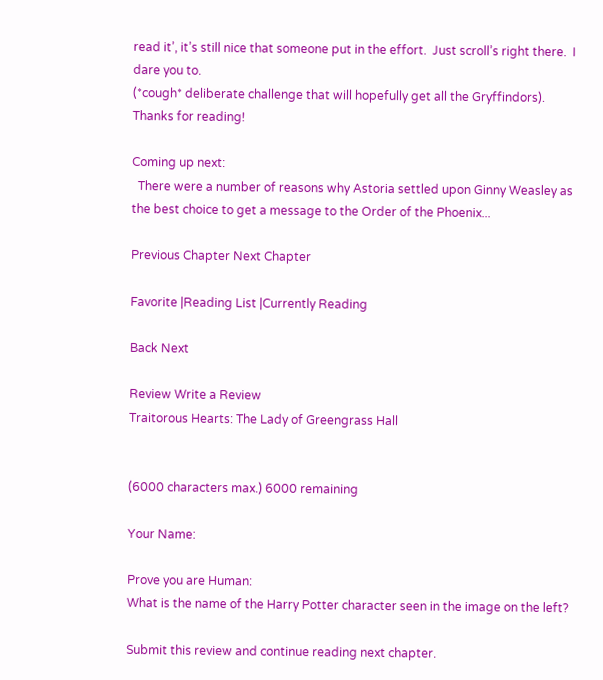read it’, it’s still nice that someone put in the effort.  Just scroll’s right there.  I dare you to.
(*cough* deliberate challenge that will hopefully get all the Gryffindors).
Thanks for reading!

Coming up next:
  There were a number of reasons why Astoria settled upon Ginny Weasley as the best choice to get a message to the Order of the Phoenix...

Previous Chapter Next Chapter

Favorite |Reading List |Currently Reading

Back Next

Review Write a Review
Traitorous Hearts: The Lady of Greengrass Hall


(6000 characters max.) 6000 remaining

Your Name:

Prove you are Human:
What is the name of the Harry Potter character seen in the image on the left?

Submit this review and continue reading next chapter.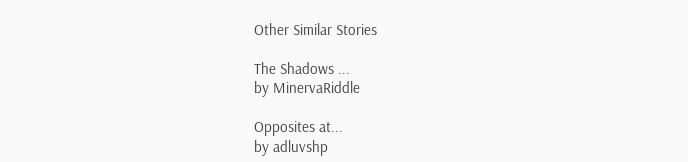Other Similar Stories

The Shadows ...
by MinervaRiddle

Opposites at...
by adluvshp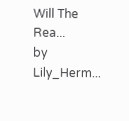Will The Rea...
by Lily_Herm...